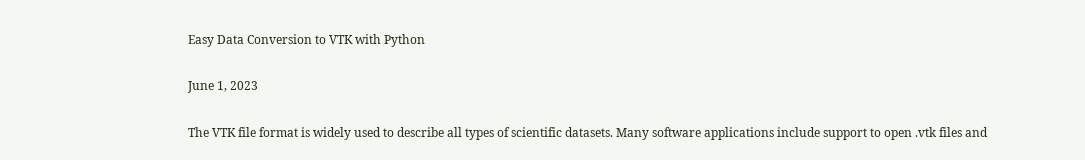Easy Data Conversion to VTK with Python

June 1, 2023

The VTK file format is widely used to describe all types of scientific datasets. Many software applications include support to open .vtk files and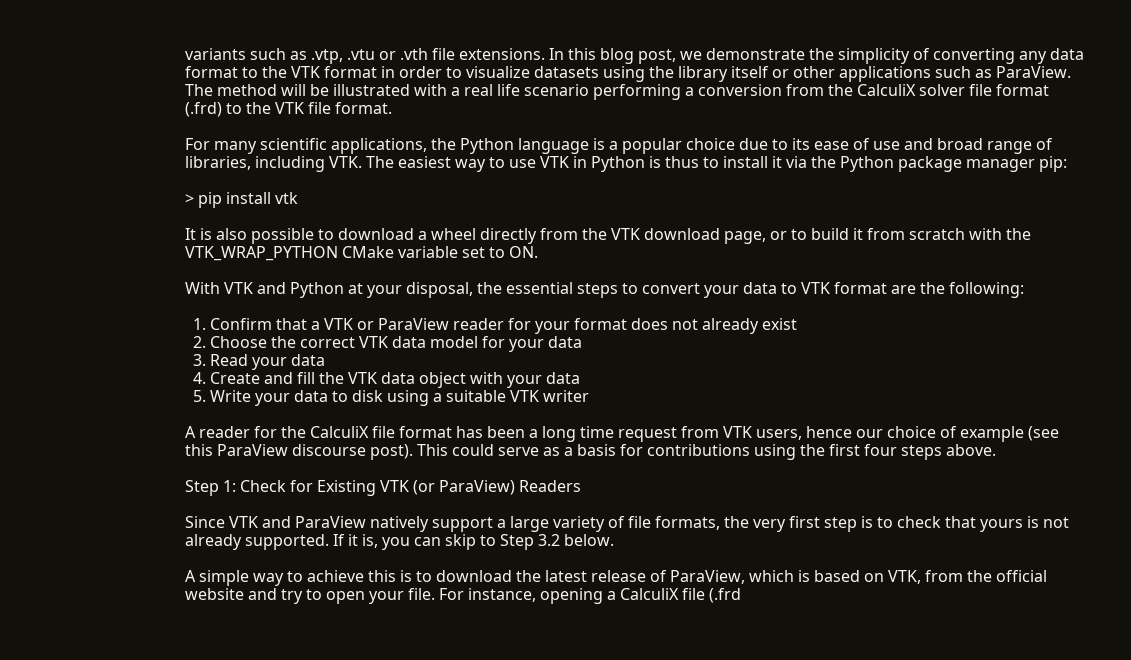variants such as .vtp, .vtu or .vth file extensions. In this blog post, we demonstrate the simplicity of converting any data format to the VTK format in order to visualize datasets using the library itself or other applications such as ParaView. The method will be illustrated with a real life scenario performing a conversion from the CalculiX solver file format (.frd) to the VTK file format.

For many scientific applications, the Python language is a popular choice due to its ease of use and broad range of libraries, including VTK. The easiest way to use VTK in Python is thus to install it via the Python package manager pip:

> pip install vtk

It is also possible to download a wheel directly from the VTK download page, or to build it from scratch with the VTK_WRAP_PYTHON CMake variable set to ON.

With VTK and Python at your disposal, the essential steps to convert your data to VTK format are the following:

  1. Confirm that a VTK or ParaView reader for your format does not already exist
  2. Choose the correct VTK data model for your data
  3. Read your data
  4. Create and fill the VTK data object with your data
  5. Write your data to disk using a suitable VTK writer

A reader for the CalculiX file format has been a long time request from VTK users, hence our choice of example (see this ParaView discourse post). This could serve as a basis for contributions using the first four steps above.

Step 1: Check for Existing VTK (or ParaView) Readers

Since VTK and ParaView natively support a large variety of file formats, the very first step is to check that yours is not already supported. If it is, you can skip to Step 3.2 below.

A simple way to achieve this is to download the latest release of ParaView, which is based on VTK, from the official website and try to open your file. For instance, opening a CalculiX file (.frd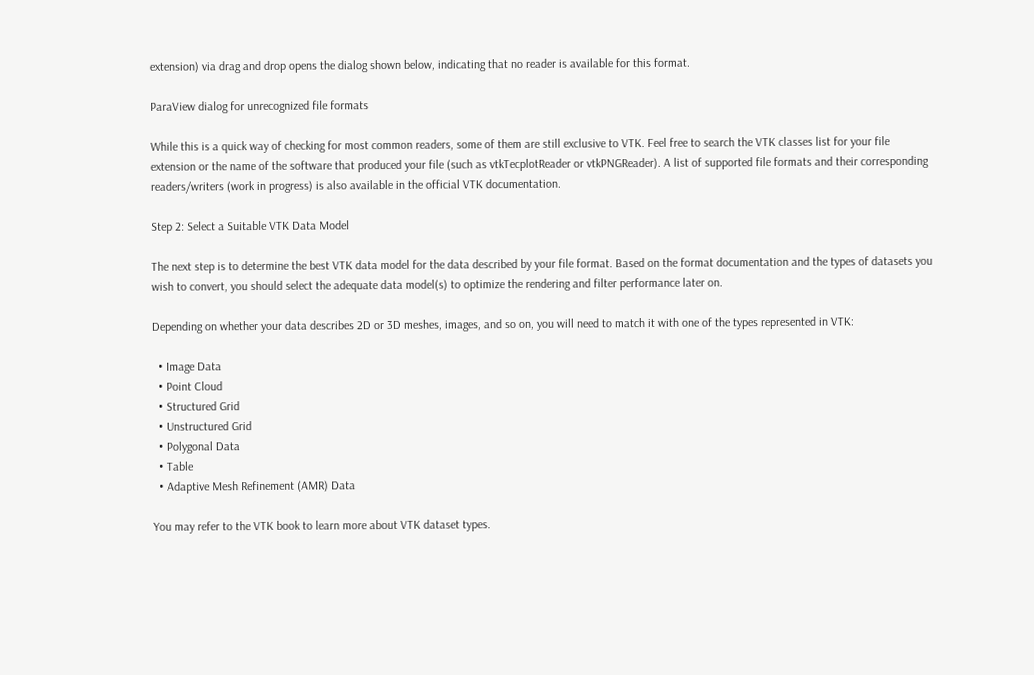extension) via drag and drop opens the dialog shown below, indicating that no reader is available for this format.

ParaView dialog for unrecognized file formats

While this is a quick way of checking for most common readers, some of them are still exclusive to VTK. Feel free to search the VTK classes list for your file extension or the name of the software that produced your file (such as vtkTecplotReader or vtkPNGReader). A list of supported file formats and their corresponding readers/writers (work in progress) is also available in the official VTK documentation.

Step 2: Select a Suitable VTK Data Model

The next step is to determine the best VTK data model for the data described by your file format. Based on the format documentation and the types of datasets you wish to convert, you should select the adequate data model(s) to optimize the rendering and filter performance later on.

Depending on whether your data describes 2D or 3D meshes, images, and so on, you will need to match it with one of the types represented in VTK:

  • Image Data
  • Point Cloud
  • Structured Grid
  • Unstructured Grid
  • Polygonal Data
  • Table
  • Adaptive Mesh Refinement (AMR) Data

You may refer to the VTK book to learn more about VTK dataset types.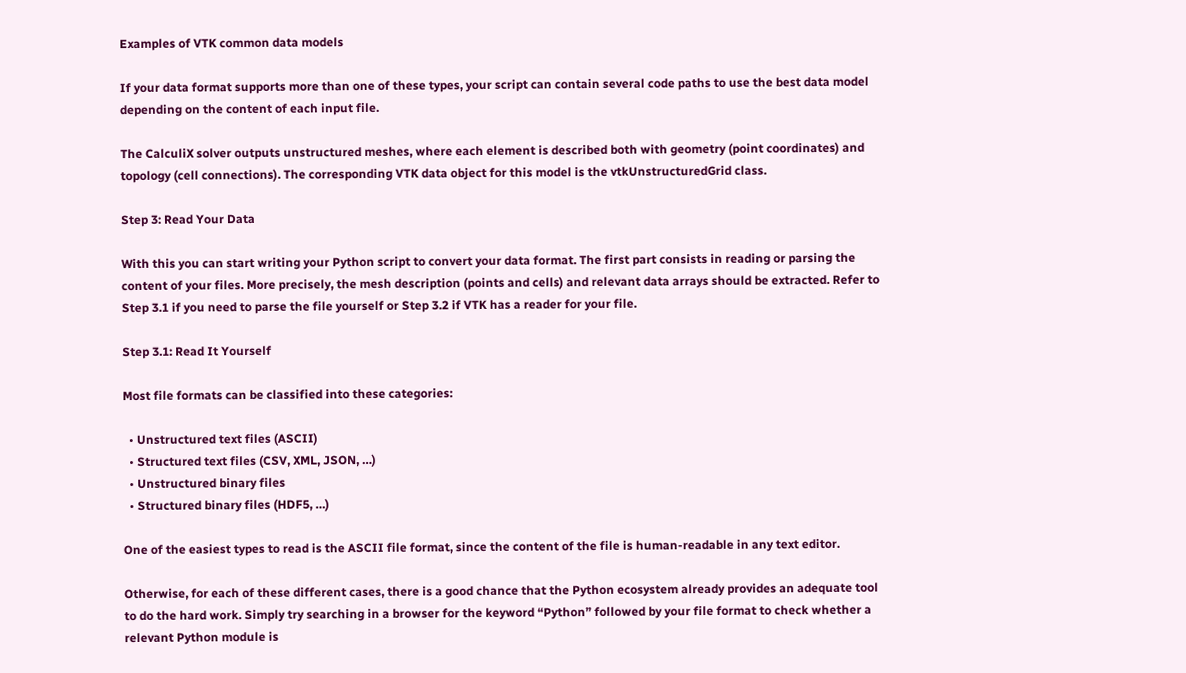Examples of VTK common data models

If your data format supports more than one of these types, your script can contain several code paths to use the best data model depending on the content of each input file.

The CalculiX solver outputs unstructured meshes, where each element is described both with geometry (point coordinates) and topology (cell connections). The corresponding VTK data object for this model is the vtkUnstructuredGrid class.

Step 3: Read Your Data

With this you can start writing your Python script to convert your data format. The first part consists in reading or parsing the content of your files. More precisely, the mesh description (points and cells) and relevant data arrays should be extracted. Refer to Step 3.1 if you need to parse the file yourself or Step 3.2 if VTK has a reader for your file.

Step 3.1: Read It Yourself

Most file formats can be classified into these categories:

  • Unstructured text files (ASCII)
  • Structured text files (CSV, XML, JSON, …)
  • Unstructured binary files
  • Structured binary files (HDF5, …)

One of the easiest types to read is the ASCII file format, since the content of the file is human-readable in any text editor.

Otherwise, for each of these different cases, there is a good chance that the Python ecosystem already provides an adequate tool to do the hard work. Simply try searching in a browser for the keyword “Python” followed by your file format to check whether a relevant Python module is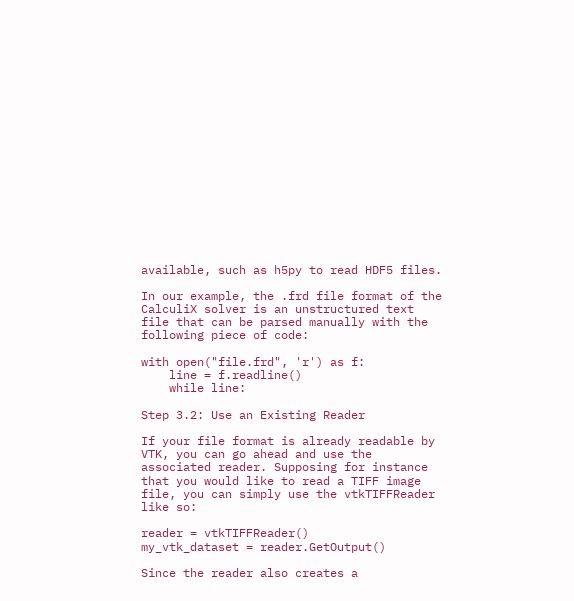available, such as h5py to read HDF5 files.

In our example, the .frd file format of the CalculiX solver is an unstructured text file that can be parsed manually with the following piece of code:

with open("file.frd", 'r') as f:
    line = f.readline()
    while line:

Step 3.2: Use an Existing Reader

If your file format is already readable by VTK, you can go ahead and use the associated reader. Supposing for instance that you would like to read a TIFF image file, you can simply use the vtkTIFFReader like so:

reader = vtkTIFFReader()
my_vtk_dataset = reader.GetOutput()

Since the reader also creates a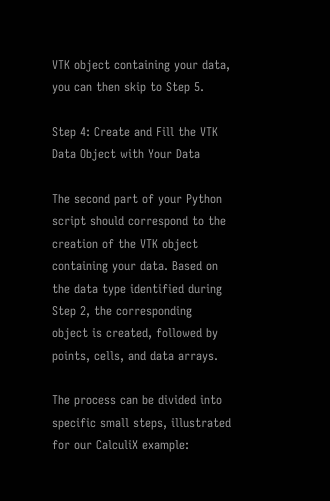VTK object containing your data, you can then skip to Step 5.

Step 4: Create and Fill the VTK Data Object with Your Data

The second part of your Python script should correspond to the creation of the VTK object containing your data. Based on the data type identified during Step 2, the corresponding object is created, followed by points, cells, and data arrays.

The process can be divided into specific small steps, illustrated for our CalculiX example: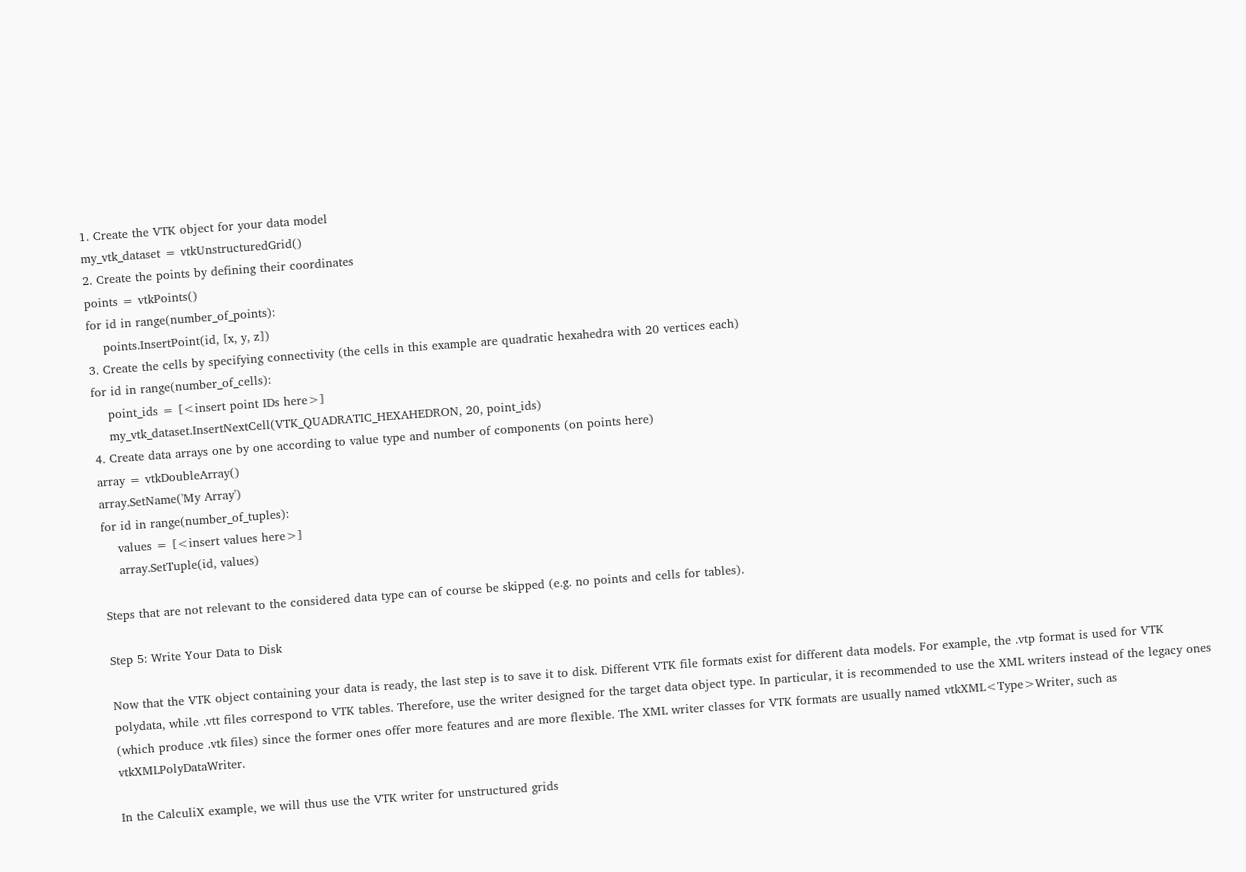1. Create the VTK object for your data model
my_vtk_dataset = vtkUnstructuredGrid()
2. Create the points by defining their coordinates
points = vtkPoints()
for id in range(number_of_points):
    points.InsertPoint(id, [x, y, z])
3. Create the cells by specifying connectivity (the cells in this example are quadratic hexahedra with 20 vertices each)
for id in range(number_of_cells):
    point_ids = [<insert point IDs here>]
    my_vtk_dataset.InsertNextCell(VTK_QUADRATIC_HEXAHEDRON, 20, point_ids)
4. Create data arrays one by one according to value type and number of components (on points here)
array = vtkDoubleArray()
array.SetName('My Array')
for id in range(number_of_tuples):
    values = [<insert values here>]
    array.SetTuple(id, values)

Steps that are not relevant to the considered data type can of course be skipped (e.g. no points and cells for tables).

Step 5: Write Your Data to Disk

Now that the VTK object containing your data is ready, the last step is to save it to disk. Different VTK file formats exist for different data models. For example, the .vtp format is used for VTK polydata, while .vtt files correspond to VTK tables. Therefore, use the writer designed for the target data object type. In particular, it is recommended to use the XML writers instead of the legacy ones (which produce .vtk files) since the former ones offer more features and are more flexible. The XML writer classes for VTK formats are usually named vtkXML<Type>Writer, such as vtkXMLPolyDataWriter.

In the CalculiX example, we will thus use the VTK writer for unstructured grids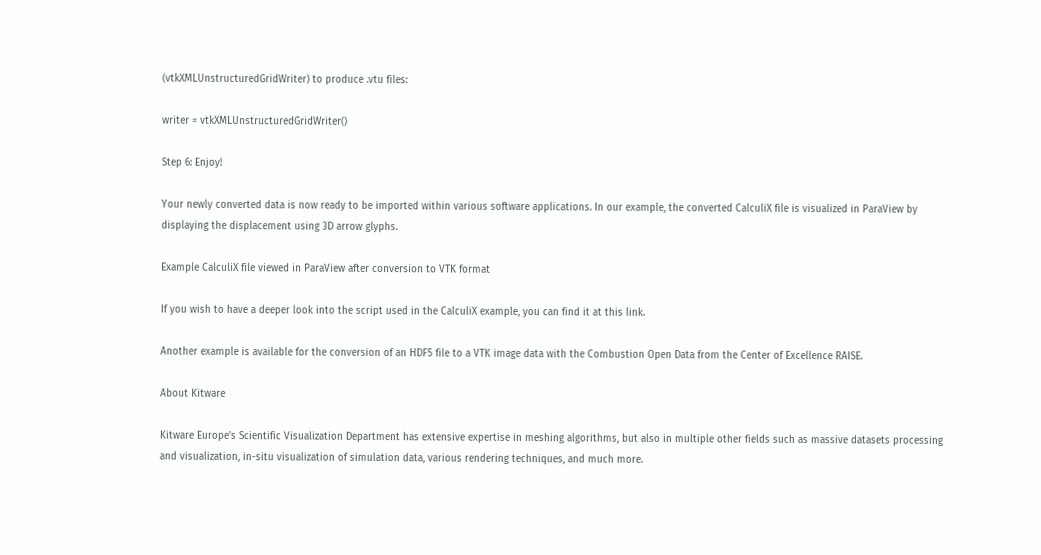(vtkXMLUnstructuredGridWriter) to produce .vtu files:

writer = vtkXMLUnstructuredGridWriter()

Step 6: Enjoy!

Your newly converted data is now ready to be imported within various software applications. In our example, the converted CalculiX file is visualized in ParaView by displaying the displacement using 3D arrow glyphs.

Example CalculiX file viewed in ParaView after conversion to VTK format

If you wish to have a deeper look into the script used in the CalculiX example, you can find it at this link.

Another example is available for the conversion of an HDF5 file to a VTK image data with the Combustion Open Data from the Center of Excellence RAISE.

About Kitware

Kitware Europe’s Scientific Visualization Department has extensive expertise in meshing algorithms, but also in multiple other fields such as massive datasets processing and visualization, in-situ visualization of simulation data, various rendering techniques, and much more.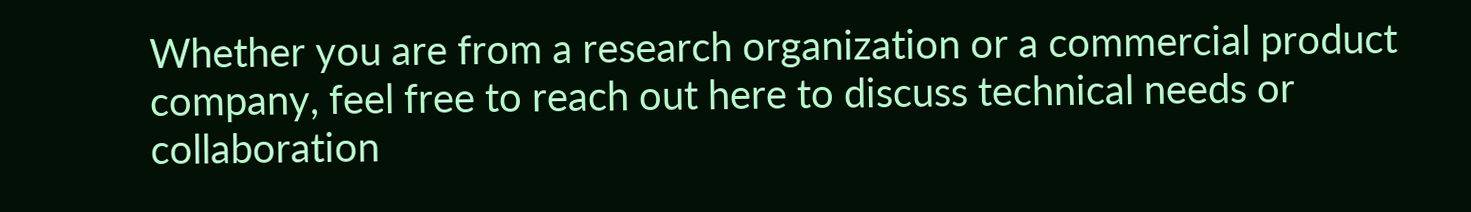Whether you are from a research organization or a commercial product company, feel free to reach out here to discuss technical needs or collaboration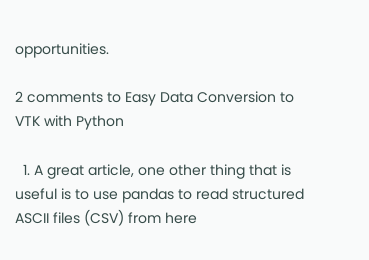opportunities.

2 comments to Easy Data Conversion to VTK with Python

  1. A great article, one other thing that is useful is to use pandas to read structured ASCII files (CSV) from here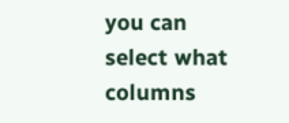you can select what columns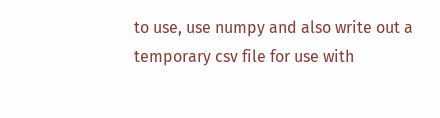to use, use numpy and also write out a temporary csv file for use with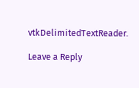vtkDelimitedTextReader.

Leave a Reply